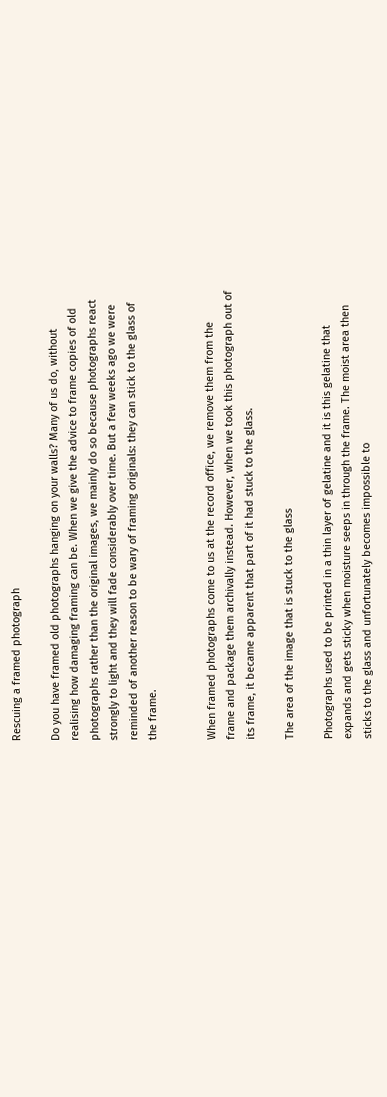Rescuing a framed photograph

Do you have framed old photographs hanging on your walls? Many of us do, without realising how damaging framing can be. When we give the advice to frame copies of old photographs rather than the original images, we mainly do so because photographs react strongly to light and they will fade considerably over time. But a few weeks ago we were reminded of another reason to be wary of framing originals: they can stick to the glass of the frame.


When framed photographs come to us at the record office, we remove them from the frame and package them archivally instead. However, when we took this photograph out of its frame, it became apparent that part of it had stuck to the glass.

The area of the image that is stuck to the glass

Photographs used to be printed in a thin layer of gelatine and it is this gelatine that expands and gets sticky when moisture seeps in through the frame. The moist area then sticks to the glass and unfortunately becomes impossible to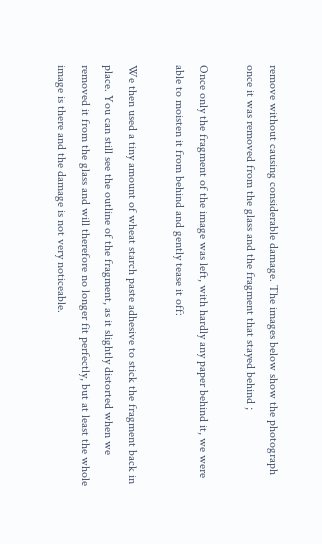remove without causing considerable damage. The images below show the photograph once it was removed from the glass and the fragment that stayed behind ;

Once only the fragment of the image was left, with hardly any paper behind it, we were able to moisten it from behind and gently tease it off:

We then used a tiny amount of wheat starch paste adhesive to stick the fragment back in place. You can still see the outline of the fragment, as it slightly distorted when we removed it from the glass and will therefore no longer fit perfectly, but at least the whole image is there and the damage is not very noticeable.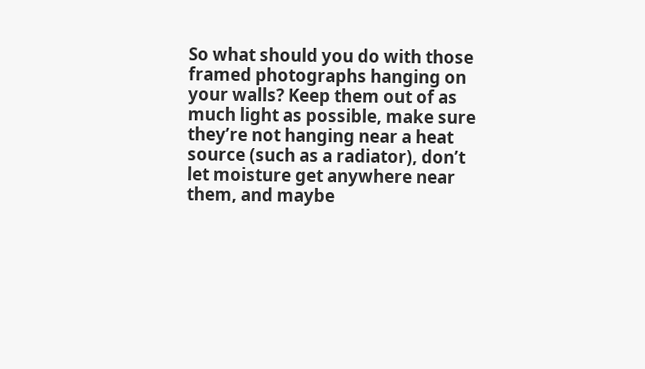So what should you do with those framed photographs hanging on your walls? Keep them out of as much light as possible, make sure they’re not hanging near a heat source (such as a radiator), don’t let moisture get anywhere near them, and maybe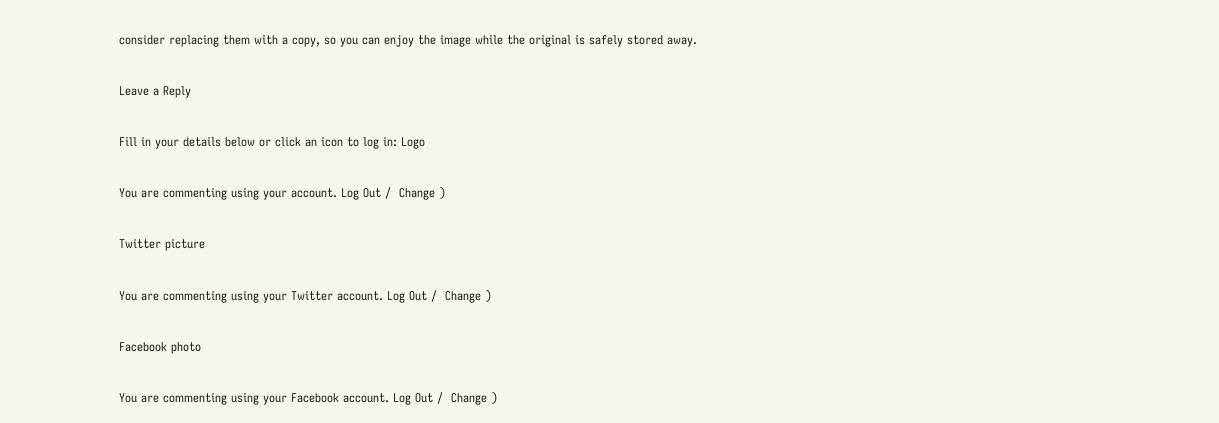consider replacing them with a copy, so you can enjoy the image while the original is safely stored away.

Leave a Reply

Fill in your details below or click an icon to log in: Logo

You are commenting using your account. Log Out /  Change )

Twitter picture

You are commenting using your Twitter account. Log Out /  Change )

Facebook photo

You are commenting using your Facebook account. Log Out /  Change )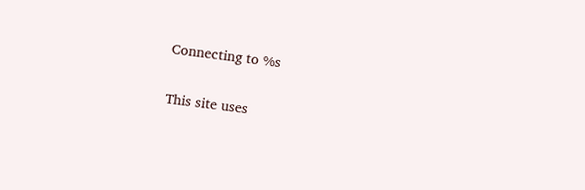Connecting to %s

This site uses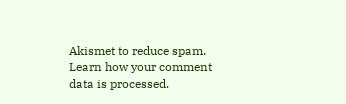Akismet to reduce spam. Learn how your comment data is processed.